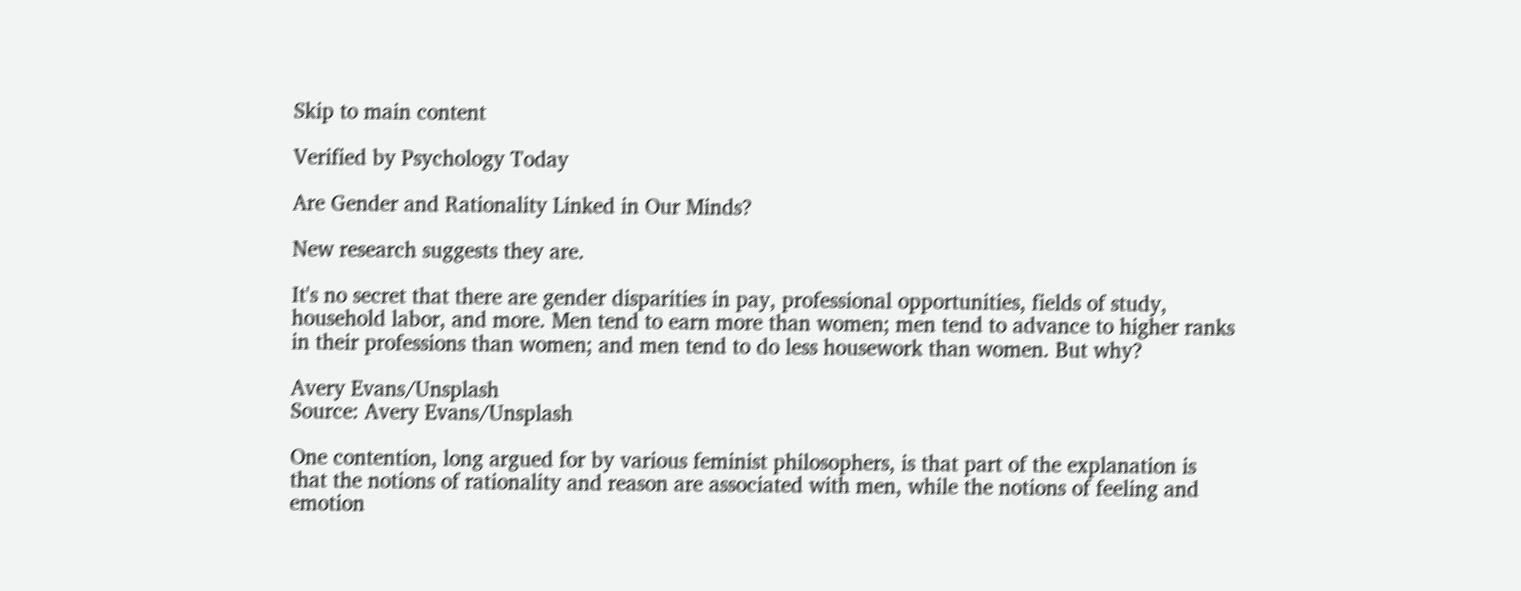Skip to main content

Verified by Psychology Today

Are Gender and Rationality Linked in Our Minds?

New research suggests they are.

It's no secret that there are gender disparities in pay, professional opportunities, fields of study, household labor, and more. Men tend to earn more than women; men tend to advance to higher ranks in their professions than women; and men tend to do less housework than women. But why?

Avery Evans/Unsplash
Source: Avery Evans/Unsplash

One contention, long argued for by various feminist philosophers, is that part of the explanation is that the notions of rationality and reason are associated with men, while the notions of feeling and emotion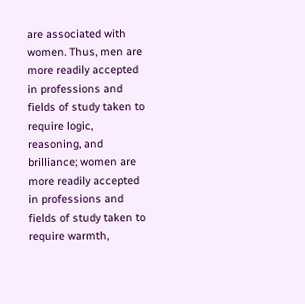are associated with women. Thus, men are more readily accepted in professions and fields of study taken to require logic, reasoning, and brilliance; women are more readily accepted in professions and fields of study taken to require warmth,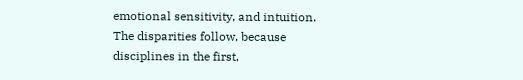emotional sensitivity, and intuition. The disparities follow, because disciplines in the first,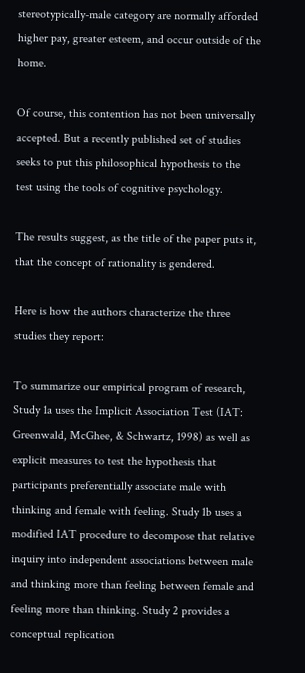stereotypically-male category are normally afforded higher pay, greater esteem, and occur outside of the home.

Of course, this contention has not been universally accepted. But a recently published set of studies seeks to put this philosophical hypothesis to the test using the tools of cognitive psychology.

The results suggest, as the title of the paper puts it, that the concept of rationality is gendered.

Here is how the authors characterize the three studies they report:

To summarize our empirical program of research, Study 1a uses the Implicit Association Test (IAT: Greenwald, McGhee, & Schwartz, 1998) as well as explicit measures to test the hypothesis that participants preferentially associate male with thinking and female with feeling. Study 1b uses a modified IAT procedure to decompose that relative inquiry into independent associations between male and thinking more than feeling between female and feeling more than thinking. Study 2 provides a conceptual replication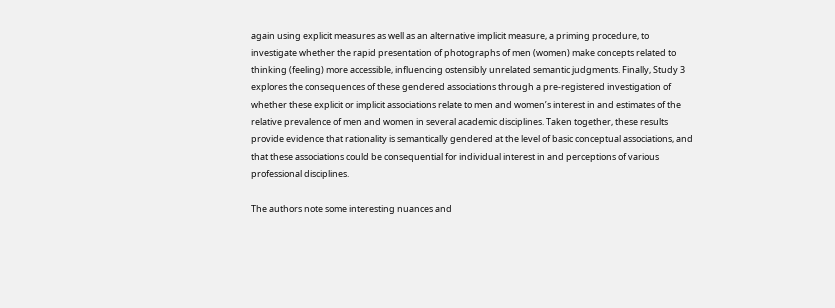again using explicit measures as well as an alternative implicit measure, a priming procedure, to investigate whether the rapid presentation of photographs of men (women) make concepts related to thinking (feeling) more accessible, influencing ostensibly unrelated semantic judgments. Finally, Study 3 explores the consequences of these gendered associations through a pre-registered investigation of whether these explicit or implicit associations relate to men and women’s interest in and estimates of the relative prevalence of men and women in several academic disciplines. Taken together, these results provide evidence that rationality is semantically gendered at the level of basic conceptual associations, and that these associations could be consequential for individual interest in and perceptions of various professional disciplines.

The authors note some interesting nuances and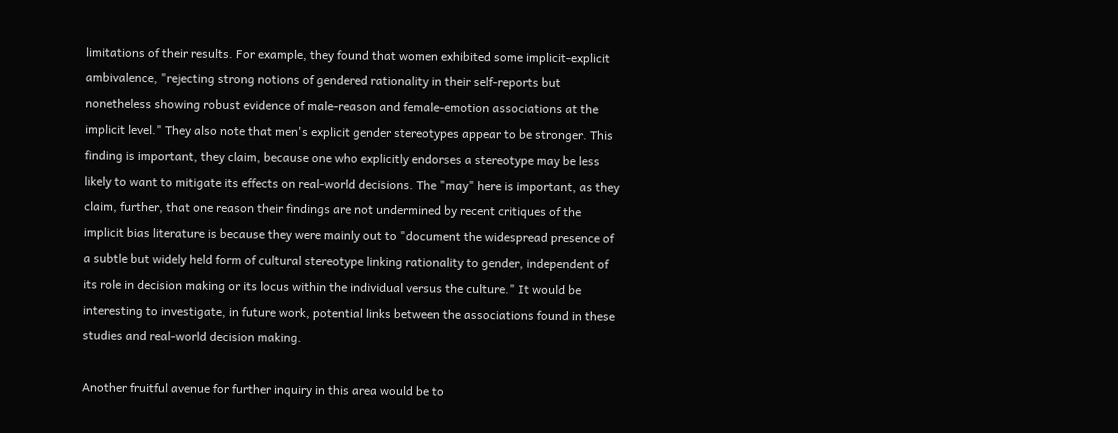limitations of their results. For example, they found that women exhibited some implicit-explicit ambivalence, "rejecting strong notions of gendered rationality in their self-reports but nonetheless showing robust evidence of male-reason and female-emotion associations at the implicit level." They also note that men's explicit gender stereotypes appear to be stronger. This finding is important, they claim, because one who explicitly endorses a stereotype may be less likely to want to mitigate its effects on real-world decisions. The "may" here is important, as they claim, further, that one reason their findings are not undermined by recent critiques of the implicit bias literature is because they were mainly out to "document the widespread presence of a subtle but widely held form of cultural stereotype linking rationality to gender, independent of its role in decision making or its locus within the individual versus the culture." It would be interesting to investigate, in future work, potential links between the associations found in these studies and real-world decision making.

Another fruitful avenue for further inquiry in this area would be to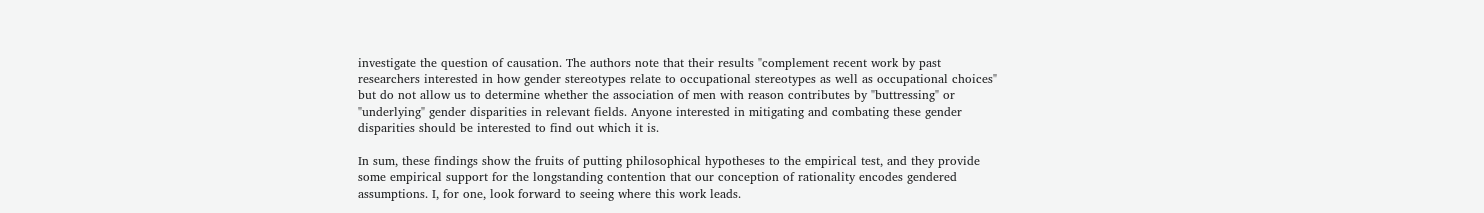investigate the question of causation. The authors note that their results "complement recent work by past researchers interested in how gender stereotypes relate to occupational stereotypes as well as occupational choices" but do not allow us to determine whether the association of men with reason contributes by "buttressing" or "underlying" gender disparities in relevant fields. Anyone interested in mitigating and combating these gender disparities should be interested to find out which it is.

In sum, these findings show the fruits of putting philosophical hypotheses to the empirical test, and they provide some empirical support for the longstanding contention that our conception of rationality encodes gendered assumptions. I, for one, look forward to seeing where this work leads.